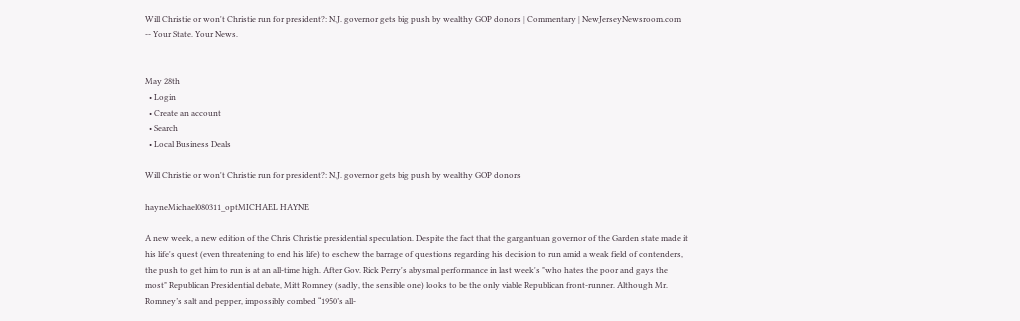Will Christie or won't Christie run for president?: N.J. governor gets big push by wealthy GOP donors | Commentary | NewJerseyNewsroom.com -- Your State. Your News.


May 28th
  • Login
  • Create an account
  • Search
  • Local Business Deals

Will Christie or won't Christie run for president?: N.J. governor gets big push by wealthy GOP donors

hayneMichael080311_optMICHAEL HAYNE

A new week, a new edition of the Chris Christie presidential speculation. Despite the fact that the gargantuan governor of the Garden state made it his life's quest (even threatening to end his life) to eschew the barrage of questions regarding his decision to run amid a weak field of contenders, the push to get him to run is at an all-time high. After Gov. Rick Perry's abysmal performance in last week's "who hates the poor and gays the most" Republican Presidential debate, Mitt Romney (sadly, the sensible one) looks to be the only viable Republican front-runner. Although Mr. Romney’s salt and pepper, impossibly combed “1950’s all-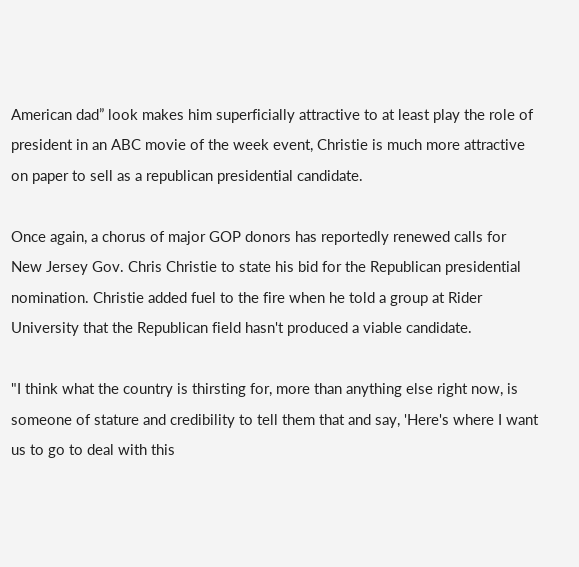American dad” look makes him superficially attractive to at least play the role of president in an ABC movie of the week event, Christie is much more attractive on paper to sell as a republican presidential candidate.

Once again, a chorus of major GOP donors has reportedly renewed calls for New Jersey Gov. Chris Christie to state his bid for the Republican presidential nomination. Christie added fuel to the fire when he told a group at Rider University that the Republican field hasn't produced a viable candidate.

"I think what the country is thirsting for, more than anything else right now, is someone of stature and credibility to tell them that and say, 'Here's where I want us to go to deal with this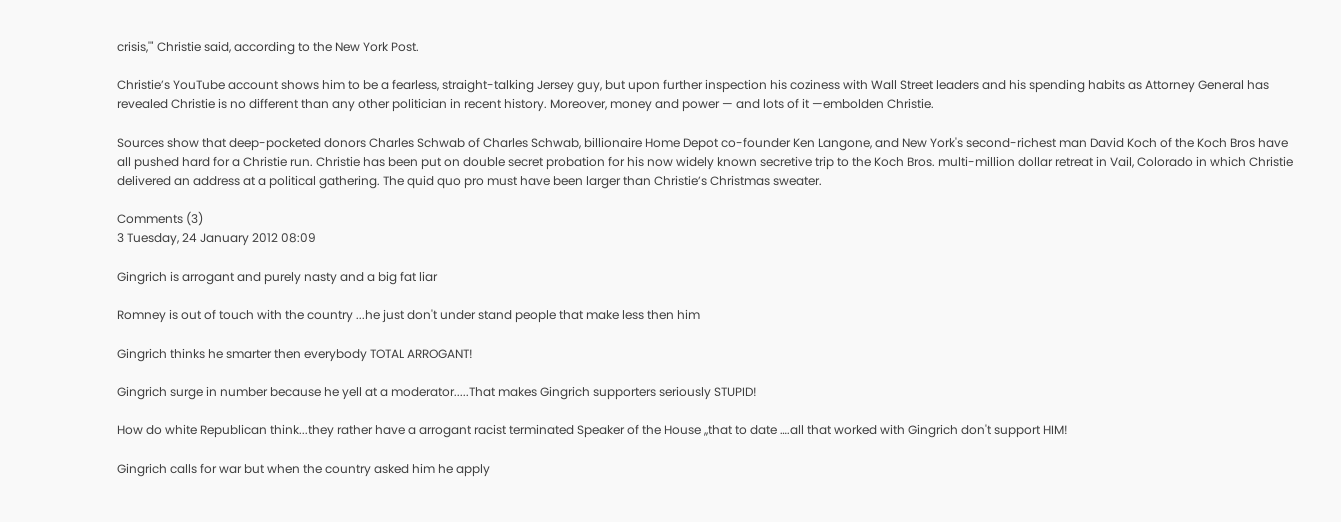crisis,'" Christie said, according to the New York Post.

Christie’s YouTube account shows him to be a fearless, straight-talking Jersey guy, but upon further inspection his coziness with Wall Street leaders and his spending habits as Attorney General has revealed Christie is no different than any other politician in recent history. Moreover, money and power — and lots of it —embolden Christie.

Sources show that deep-pocketed donors Charles Schwab of Charles Schwab, billionaire Home Depot co-founder Ken Langone, and New York's second-richest man David Koch of the Koch Bros have all pushed hard for a Christie run. Christie has been put on double secret probation for his now widely known secretive trip to the Koch Bros. multi-million dollar retreat in Vail, Colorado in which Christie delivered an address at a political gathering. The quid quo pro must have been larger than Christie’s Christmas sweater.

Comments (3)
3 Tuesday, 24 January 2012 08:09

Gingrich is arrogant and purely nasty and a big fat liar

Romney is out of touch with the country ...he just don't under stand people that make less then him

Gingrich thinks he smarter then everybody TOTAL ARROGANT!

Gingrich surge in number because he yell at a moderator.....That makes Gingrich supporters seriously STUPID!

How do white Republican think...they rather have a arrogant racist terminated Speaker of the House ,,that to date ….all that worked with Gingrich don't support HIM!

Gingrich calls for war but when the country asked him he apply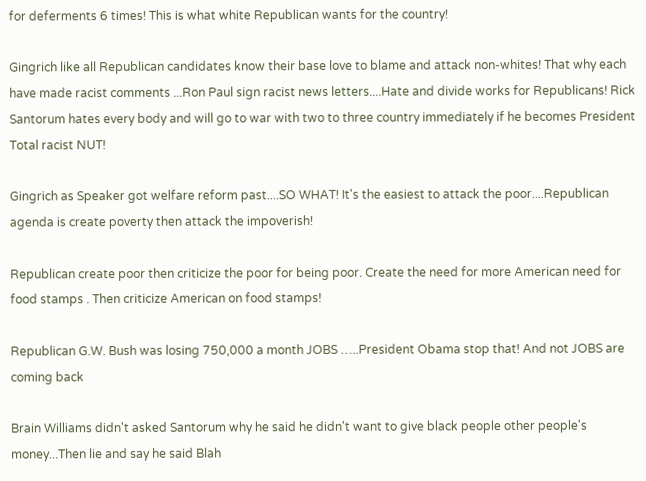for deferments 6 times! This is what white Republican wants for the country!

Gingrich like all Republican candidates know their base love to blame and attack non-whites! That why each have made racist comments ...Ron Paul sign racist news letters....Hate and divide works for Republicans! Rick Santorum hates every body and will go to war with two to three country immediately if he becomes President Total racist NUT!

Gingrich as Speaker got welfare reform past....SO WHAT! It's the easiest to attack the poor....Republican agenda is create poverty then attack the impoverish!

Republican create poor then criticize the poor for being poor. Create the need for more American need for food stamps . Then criticize American on food stamps!

Republican G.W. Bush was losing 750,000 a month JOBS …..President Obama stop that! And not JOBS are coming back

Brain Williams didn't asked Santorum why he said he didn't want to give black people other people's money...Then lie and say he said Blah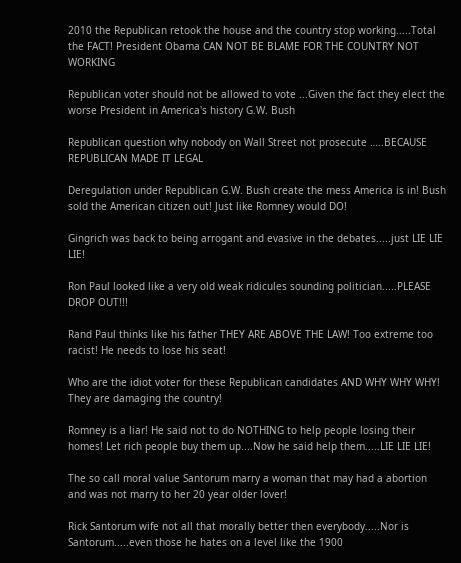2010 the Republican retook the house and the country stop working.....Total the FACT! President Obama CAN NOT BE BLAME FOR THE COUNTRY NOT WORKING

Republican voter should not be allowed to vote ...Given the fact they elect the worse President in America's history G.W. Bush

Republican question why nobody on Wall Street not prosecute …..BECAUSE REPUBLICAN MADE IT LEGAL

Deregulation under Republican G.W. Bush create the mess America is in! Bush sold the American citizen out! Just like Romney would DO!

Gingrich was back to being arrogant and evasive in the debates.....just LIE LIE LIE!

Ron Paul looked like a very old weak ridicules sounding politician.....PLEASE DROP OUT!!!

Rand Paul thinks like his father THEY ARE ABOVE THE LAW! Too extreme too racist! He needs to lose his seat!

Who are the idiot voter for these Republican candidates AND WHY WHY WHY! They are damaging the country!

Romney is a liar! He said not to do NOTHING to help people losing their homes! Let rich people buy them up....Now he said help them.....LIE LIE LIE!

The so call moral value Santorum marry a woman that may had a abortion and was not marry to her 20 year older lover!

Rick Santorum wife not all that morally better then everybody.....Nor is Santorum.....even those he hates on a level like the 1900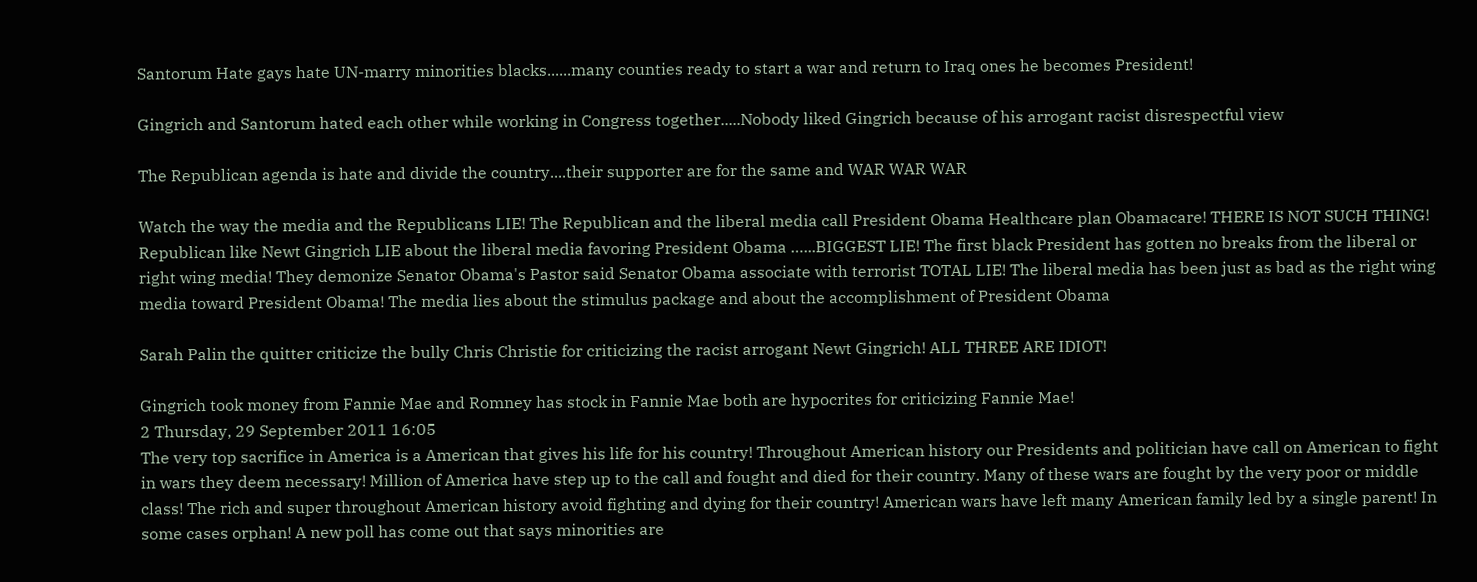Santorum Hate gays hate UN-marry minorities blacks......many counties ready to start a war and return to Iraq ones he becomes President!

Gingrich and Santorum hated each other while working in Congress together.....Nobody liked Gingrich because of his arrogant racist disrespectful view

The Republican agenda is hate and divide the country....their supporter are for the same and WAR WAR WAR

Watch the way the media and the Republicans LIE! The Republican and the liberal media call President Obama Healthcare plan Obamacare! THERE IS NOT SUCH THING! Republican like Newt Gingrich LIE about the liberal media favoring President Obama …...BIGGEST LIE! The first black President has gotten no breaks from the liberal or right wing media! They demonize Senator Obama's Pastor said Senator Obama associate with terrorist TOTAL LIE! The liberal media has been just as bad as the right wing media toward President Obama! The media lies about the stimulus package and about the accomplishment of President Obama

Sarah Palin the quitter criticize the bully Chris Christie for criticizing the racist arrogant Newt Gingrich! ALL THREE ARE IDIOT!

Gingrich took money from Fannie Mae and Romney has stock in Fannie Mae both are hypocrites for criticizing Fannie Mae!
2 Thursday, 29 September 2011 16:05
The very top sacrifice in America is a American that gives his life for his country! Throughout American history our Presidents and politician have call on American to fight in wars they deem necessary! Million of America have step up to the call and fought and died for their country. Many of these wars are fought by the very poor or middle class! The rich and super throughout American history avoid fighting and dying for their country! American wars have left many American family led by a single parent! In some cases orphan! A new poll has come out that says minorities are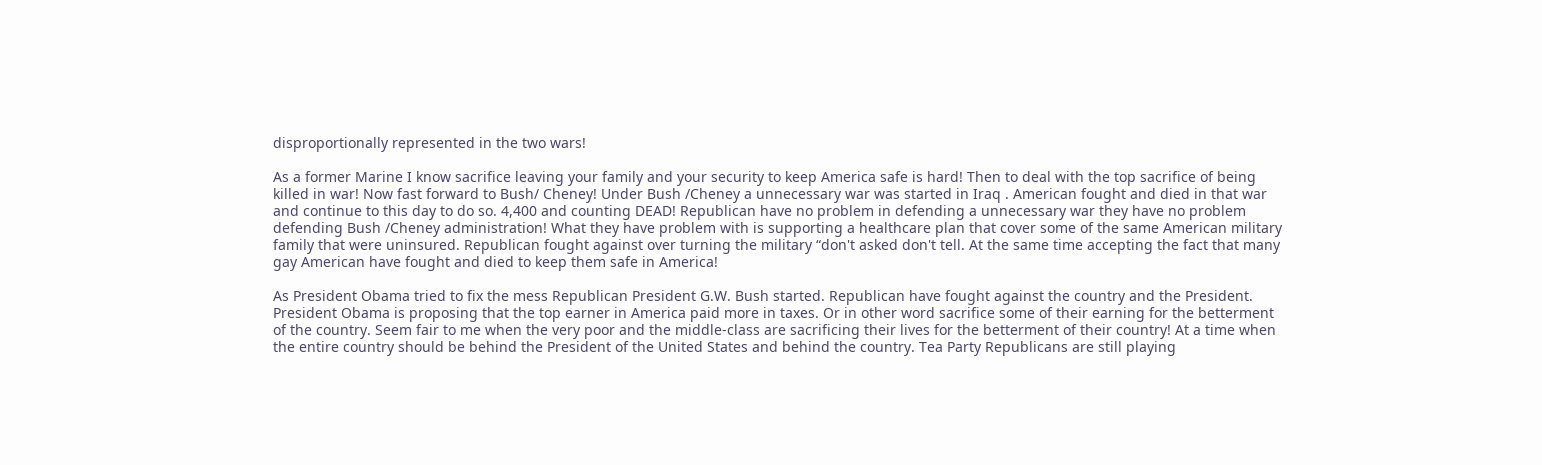disproportionally represented in the two wars!

As a former Marine I know sacrifice leaving your family and your security to keep America safe is hard! Then to deal with the top sacrifice of being killed in war! Now fast forward to Bush/ Cheney! Under Bush /Cheney a unnecessary war was started in Iraq . American fought and died in that war and continue to this day to do so. 4,400 and counting DEAD! Republican have no problem in defending a unnecessary war they have no problem defending Bush /Cheney administration! What they have problem with is supporting a healthcare plan that cover some of the same American military family that were uninsured. Republican fought against over turning the military “don't asked don't tell. At the same time accepting the fact that many gay American have fought and died to keep them safe in America!

As President Obama tried to fix the mess Republican President G.W. Bush started. Republican have fought against the country and the President. President Obama is proposing that the top earner in America paid more in taxes. Or in other word sacrifice some of their earning for the betterment of the country. Seem fair to me when the very poor and the middle-class are sacrificing their lives for the betterment of their country! At a time when the entire country should be behind the President of the United States and behind the country. Tea Party Republicans are still playing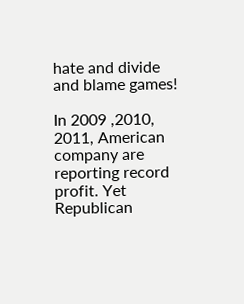hate and divide and blame games!

In 2009 ,2010, 2011, American company are reporting record profit. Yet Republican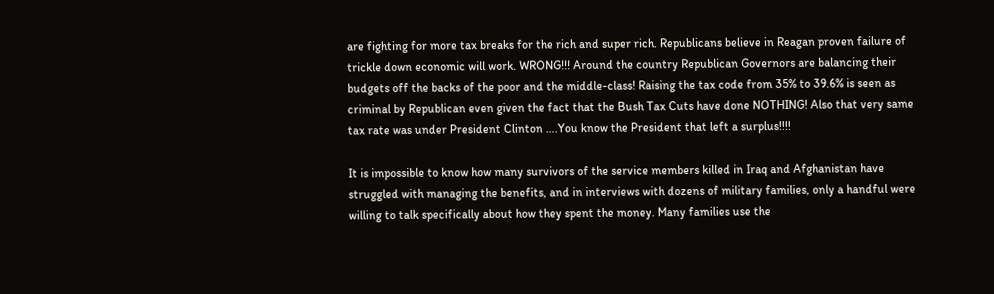are fighting for more tax breaks for the rich and super rich. Republicans believe in Reagan proven failure of trickle down economic will work. WRONG!!! Around the country Republican Governors are balancing their budgets off the backs of the poor and the middle-class! Raising the tax code from 35% to 39.6% is seen as criminal by Republican even given the fact that the Bush Tax Cuts have done NOTHING! Also that very same tax rate was under President Clinton ….You know the President that left a surplus!!!!

It is impossible to know how many survivors of the service members killed in Iraq and Afghanistan have struggled with managing the benefits, and in interviews with dozens of military families, only a handful were willing to talk specifically about how they spent the money. Many families use the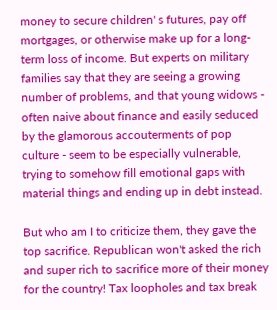money to secure children' s futures, pay off mortgages, or otherwise make up for a long-term loss of income. But experts on military families say that they are seeing a growing number of problems, and that young widows - often naive about finance and easily seduced by the glamorous accouterments of pop culture - seem to be especially vulnerable, trying to somehow fill emotional gaps with material things and ending up in debt instead.

But who am I to criticize them, they gave the top sacrifice. Republican won't asked the rich and super rich to sacrifice more of their money for the country! Tax loopholes and tax break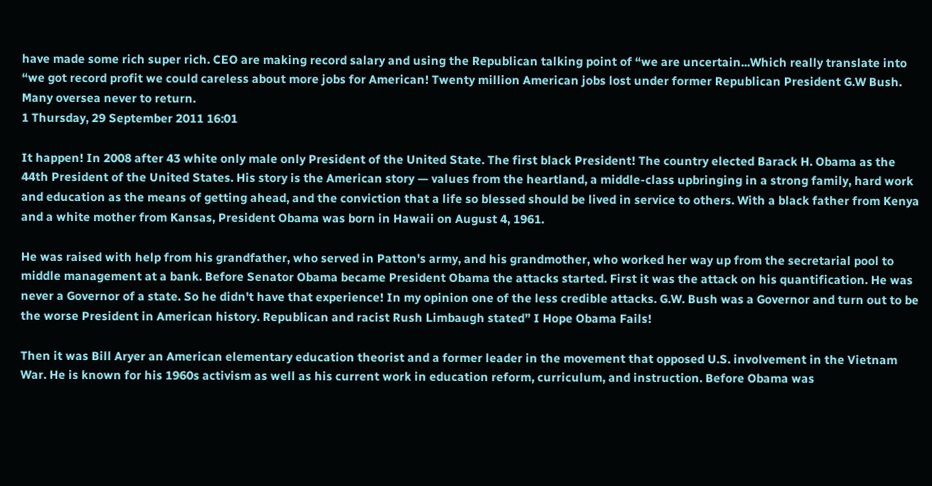have made some rich super rich. CEO are making record salary and using the Republican talking point of “we are uncertain...Which really translate into “we got record profit we could careless about more jobs for American! Twenty million American jobs lost under former Republican President G.W Bush. Many oversea never to return.
1 Thursday, 29 September 2011 16:01

It happen! In 2008 after 43 white only male only President of the United State. The first black President! The country elected Barack H. Obama as the 44th President of the United States. His story is the American story — values from the heartland, a middle-class upbringing in a strong family, hard work and education as the means of getting ahead, and the conviction that a life so blessed should be lived in service to others. With a black father from Kenya and a white mother from Kansas, President Obama was born in Hawaii on August 4, 1961.

He was raised with help from his grandfather, who served in Patton's army, and his grandmother, who worked her way up from the secretarial pool to middle management at a bank. Before Senator Obama became President Obama the attacks started. First it was the attack on his quantification. He was never a Governor of a state. So he didn't have that experience! In my opinion one of the less credible attacks. G.W. Bush was a Governor and turn out to be the worse President in American history. Republican and racist Rush Limbaugh stated” I Hope Obama Fails!

Then it was Bill Aryer an American elementary education theorist and a former leader in the movement that opposed U.S. involvement in the Vietnam War. He is known for his 1960s activism as well as his current work in education reform, curriculum, and instruction. Before Obama was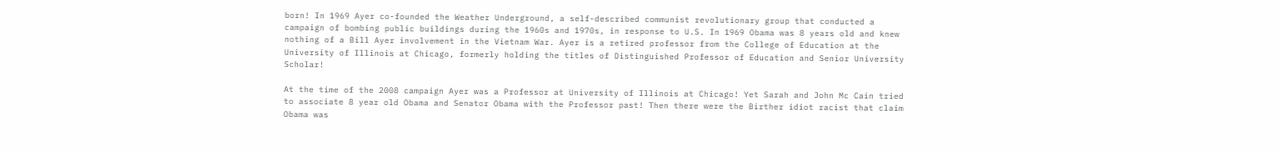born! In 1969 Ayer co-founded the Weather Underground, a self-described communist revolutionary group that conducted a campaign of bombing public buildings during the 1960s and 1970s, in response to U.S. In 1969 Obama was 8 years old and knew nothing of a Bill Ayer involvement in the Vietnam War. Ayer is a retired professor from the College of Education at the University of Illinois at Chicago, formerly holding the titles of Distinguished Professor of Education and Senior University Scholar!

At the time of the 2008 campaign Ayer was a Professor at University of Illinois at Chicago! Yet Sarah and John Mc Cain tried to associate 8 year old Obama and Senator Obama with the Professor past! Then there were the Birther idiot racist that claim Obama was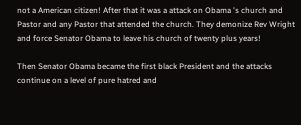not a American citizen! After that it was a attack on Obama 's church and Pastor and any Pastor that attended the church. They demonize Rev Wright and force Senator Obama to leave his church of twenty plus years!

Then Senator Obama became the first black President and the attacks continue on a level of pure hatred and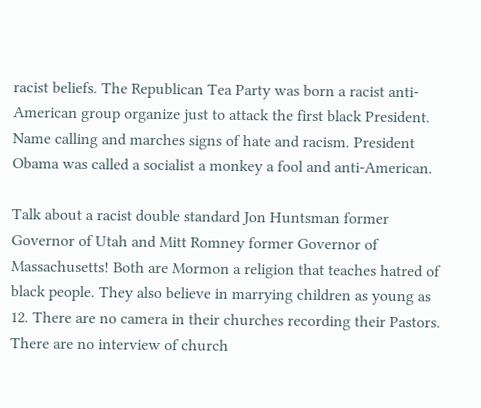racist beliefs. The Republican Tea Party was born a racist anti- American group organize just to attack the first black President. Name calling and marches signs of hate and racism. President Obama was called a socialist a monkey a fool and anti-American.

Talk about a racist double standard Jon Huntsman former Governor of Utah and Mitt Romney former Governor of Massachusetts! Both are Mormon a religion that teaches hatred of black people. They also believe in marrying children as young as 12. There are no camera in their churches recording their Pastors. There are no interview of church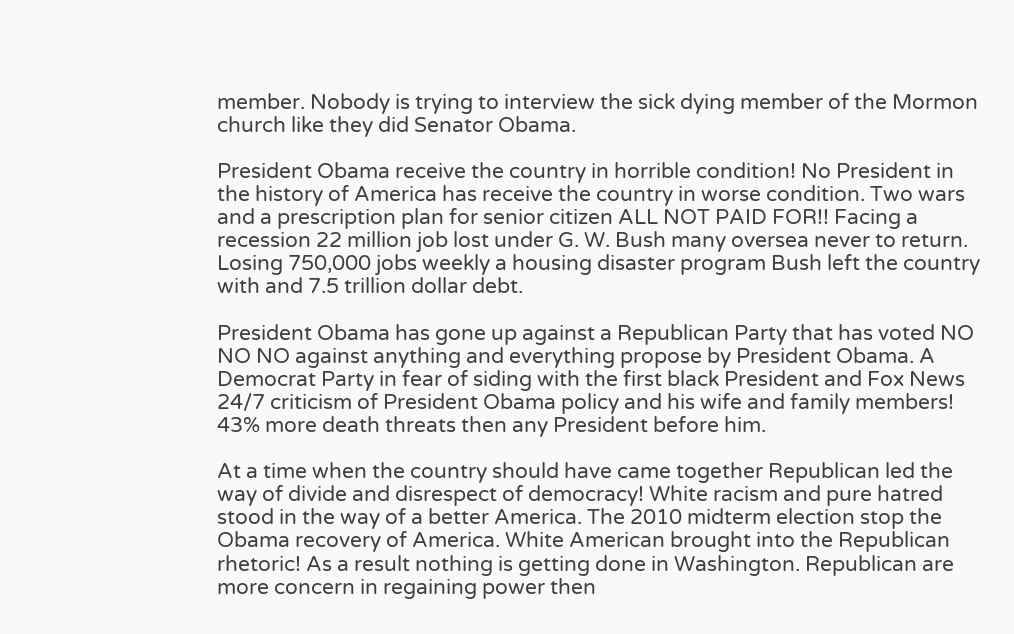member. Nobody is trying to interview the sick dying member of the Mormon church like they did Senator Obama.

President Obama receive the country in horrible condition! No President in the history of America has receive the country in worse condition. Two wars and a prescription plan for senior citizen ALL NOT PAID FOR!! Facing a recession 22 million job lost under G. W. Bush many oversea never to return. Losing 750,000 jobs weekly a housing disaster program Bush left the country with and 7.5 trillion dollar debt.

President Obama has gone up against a Republican Party that has voted NO NO NO against anything and everything propose by President Obama. A Democrat Party in fear of siding with the first black President and Fox News 24/7 criticism of President Obama policy and his wife and family members! 43% more death threats then any President before him.

At a time when the country should have came together Republican led the way of divide and disrespect of democracy! White racism and pure hatred stood in the way of a better America. The 2010 midterm election stop the Obama recovery of America. White American brought into the Republican rhetoric! As a result nothing is getting done in Washington. Republican are more concern in regaining power then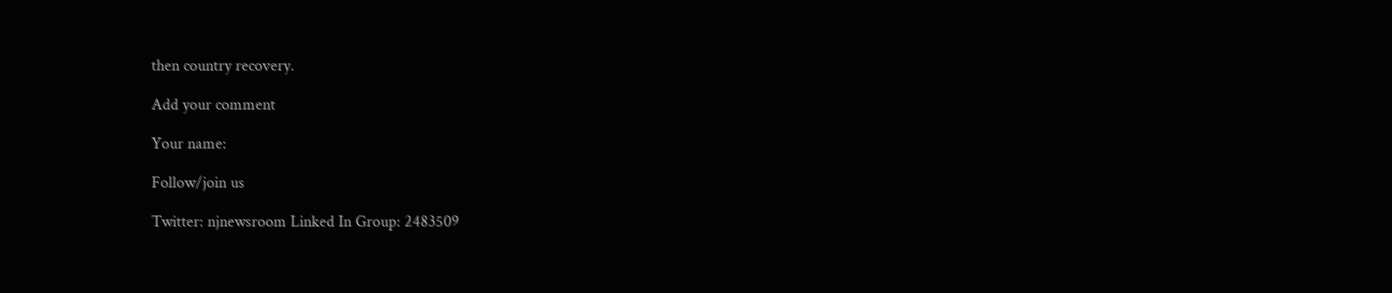then country recovery.

Add your comment

Your name:

Follow/join us

Twitter: njnewsroom Linked In Group: 2483509